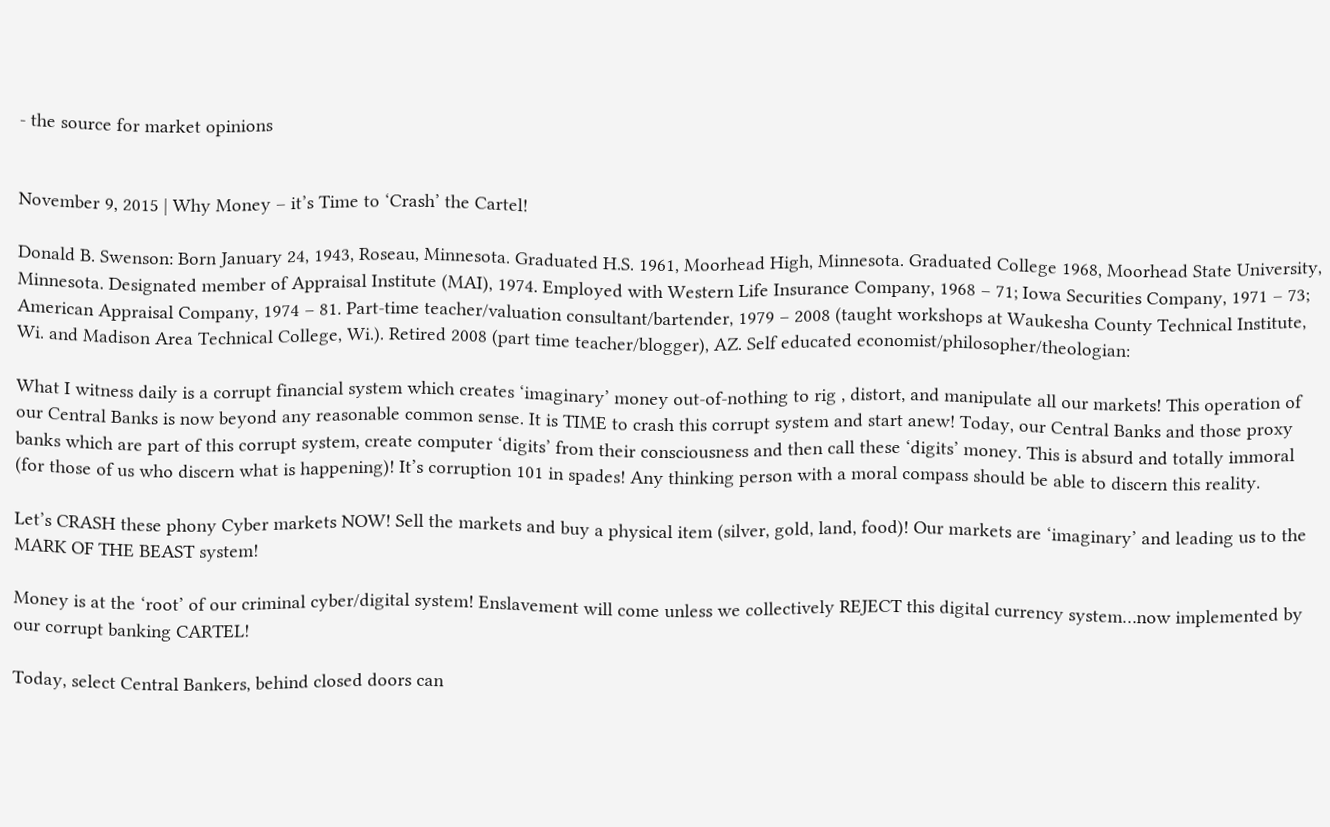- the source for market opinions


November 9, 2015 | Why Money – it’s Time to ‘Crash’ the Cartel!

Donald B. Swenson: Born January 24, 1943, Roseau, Minnesota. Graduated H.S. 1961, Moorhead High, Minnesota. Graduated College 1968, Moorhead State University, Minnesota. Designated member of Appraisal Institute (MAI), 1974. Employed with Western Life Insurance Company, 1968 – 71; Iowa Securities Company, 1971 – 73; American Appraisal Company, 1974 – 81. Part-time teacher/valuation consultant/bartender, 1979 – 2008 (taught workshops at Waukesha County Technical Institute, Wi. and Madison Area Technical College, Wi.). Retired 2008 (part time teacher/blogger), AZ. Self educated economist/philosopher/theologian:

What I witness daily is a corrupt financial system which creates ‘imaginary’ money out-of-nothing to rig , distort, and manipulate all our markets! This operation of our Central Banks is now beyond any reasonable common sense. It is TIME to crash this corrupt system and start anew! Today, our Central Banks and those proxy banks which are part of this corrupt system, create computer ‘digits’ from their consciousness and then call these ‘digits’ money. This is absurd and totally immoral (for those of us who discern what is happening)! It’s corruption 101 in spades! Any thinking person with a moral compass should be able to discern this reality.

Let’s CRASH these phony Cyber markets NOW! Sell the markets and buy a physical item (silver, gold, land, food)! Our markets are ‘imaginary’ and leading us to the MARK OF THE BEAST system!

Money is at the ‘root’ of our criminal cyber/digital system! Enslavement will come unless we collectively REJECT this digital currency system…now implemented by our corrupt banking CARTEL!

Today, select Central Bankers, behind closed doors can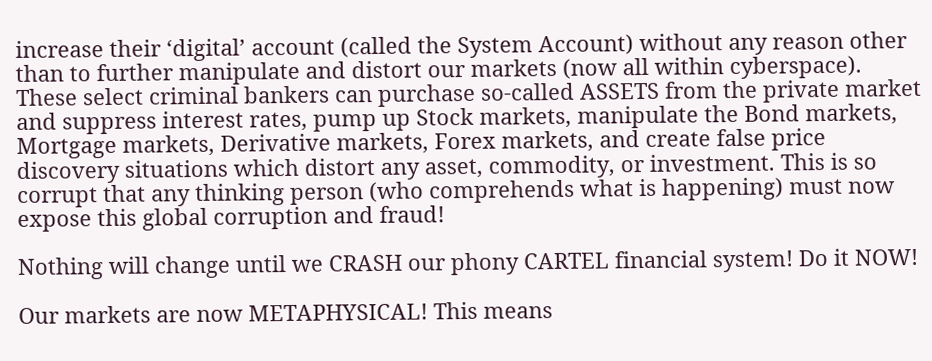increase their ‘digital’ account (called the System Account) without any reason other than to further manipulate and distort our markets (now all within cyberspace). These select criminal bankers can purchase so-called ASSETS from the private market and suppress interest rates, pump up Stock markets, manipulate the Bond markets, Mortgage markets, Derivative markets, Forex markets, and create false price discovery situations which distort any asset, commodity, or investment. This is so corrupt that any thinking person (who comprehends what is happening) must now expose this global corruption and fraud!

Nothing will change until we CRASH our phony CARTEL financial system! Do it NOW!

Our markets are now METAPHYSICAL! This means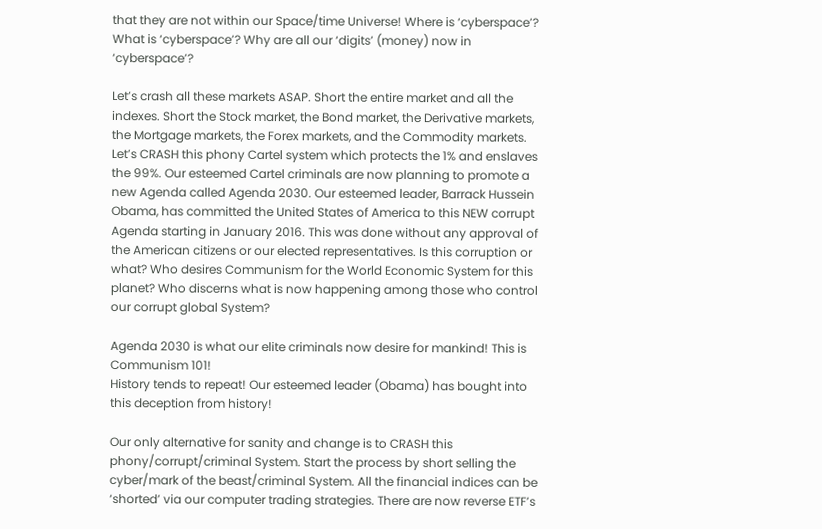that they are not within our Space/time Universe! Where is ‘cyberspace’? What is ‘cyberspace’? Why are all our ‘digits’ (money) now in ‘cyberspace’?

Let’s crash all these markets ASAP. Short the entire market and all the indexes. Short the Stock market, the Bond market, the Derivative markets, the Mortgage markets, the Forex markets, and the Commodity markets. Let’s CRASH this phony Cartel system which protects the 1% and enslaves the 99%. Our esteemed Cartel criminals are now planning to promote a new Agenda called Agenda 2030. Our esteemed leader, Barrack Hussein Obama, has committed the United States of America to this NEW corrupt Agenda starting in January 2016. This was done without any approval of the American citizens or our elected representatives. Is this corruption or what? Who desires Communism for the World Economic System for this planet? Who discerns what is now happening among those who control our corrupt global System?

Agenda 2030 is what our elite criminals now desire for mankind! This is Communism 101!
History tends to repeat! Our esteemed leader (Obama) has bought into this deception from history!

Our only alternative for sanity and change is to CRASH this phony/corrupt/criminal System. Start the process by short selling the cyber/mark of the beast/criminal System. All the financial indices can be ‘shorted’ via our computer trading strategies. There are now reverse ETF’s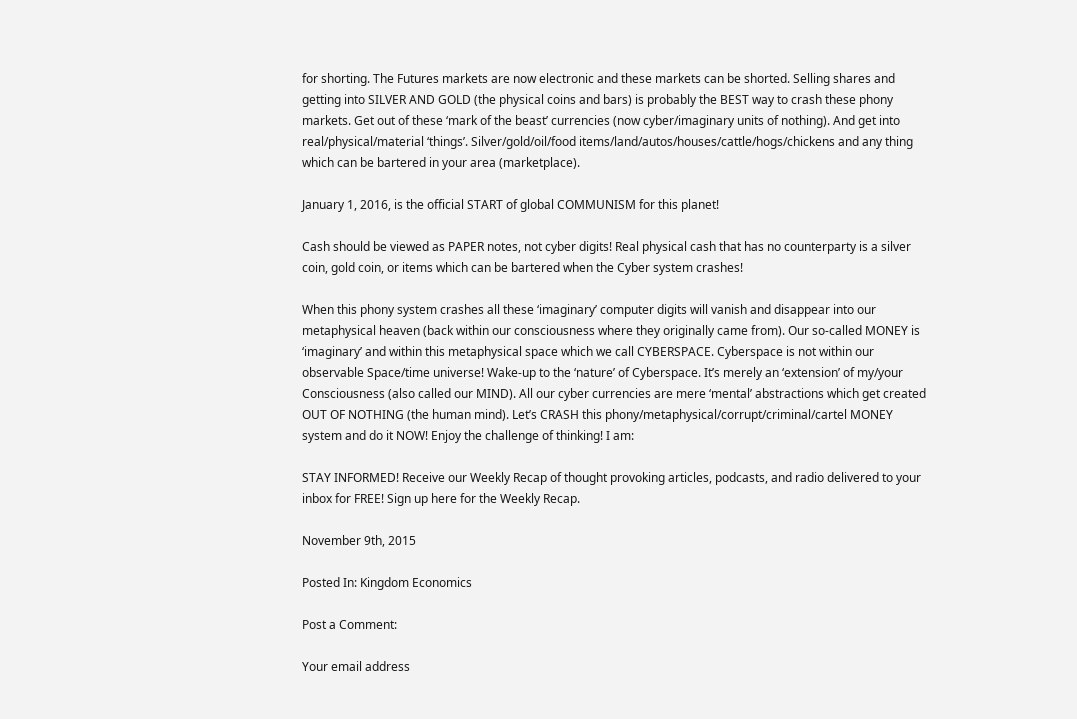for shorting. The Futures markets are now electronic and these markets can be shorted. Selling shares and getting into SILVER AND GOLD (the physical coins and bars) is probably the BEST way to crash these phony markets. Get out of these ‘mark of the beast’ currencies (now cyber/imaginary units of nothing). And get into real/physical/material ‘things’. Silver/gold/oil/food items/land/autos/houses/cattle/hogs/chickens and any thing which can be bartered in your area (marketplace).

January 1, 2016, is the official START of global COMMUNISM for this planet!

Cash should be viewed as PAPER notes, not cyber digits! Real physical cash that has no counterparty is a silver coin, gold coin, or items which can be bartered when the Cyber system crashes!

When this phony system crashes all these ‘imaginary’ computer digits will vanish and disappear into our metaphysical heaven (back within our consciousness where they originally came from). Our so-called MONEY is ‘imaginary’ and within this metaphysical space which we call CYBERSPACE. Cyberspace is not within our observable Space/time universe! Wake-up to the ‘nature’ of Cyberspace. It’s merely an ‘extension’ of my/your Consciousness (also called our MIND). All our cyber currencies are mere ‘mental’ abstractions which get created OUT OF NOTHING (the human mind). Let’s CRASH this phony/metaphysical/corrupt/criminal/cartel MONEY system and do it NOW! Enjoy the challenge of thinking! I am:

STAY INFORMED! Receive our Weekly Recap of thought provoking articles, podcasts, and radio delivered to your inbox for FREE! Sign up here for the Weekly Recap.

November 9th, 2015

Posted In: Kingdom Economics

Post a Comment:

Your email address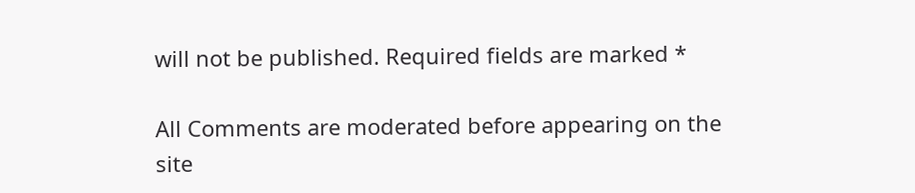will not be published. Required fields are marked *

All Comments are moderated before appearing on the site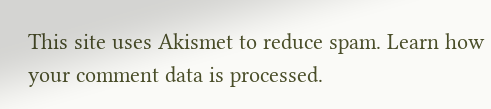This site uses Akismet to reduce spam. Learn how your comment data is processed.